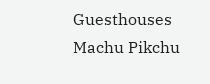Guesthouses Machu Pikchu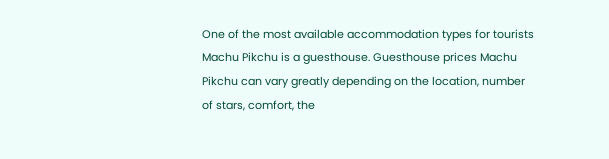One of the most available accommodation types for tourists Machu Pikchu is a guesthouse. Guesthouse prices Machu Pikchu can vary greatly depending on the location, number of stars, comfort, the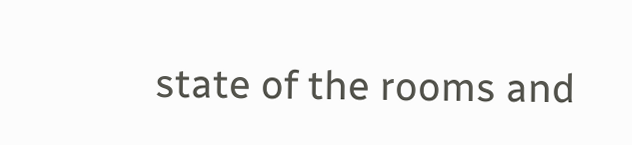state of the rooms and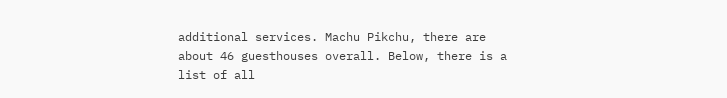additional services. Machu Pikchu, there are about 46 guesthouses overall. Below, there is a list of all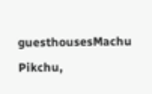guesthousesMachu Pikchu,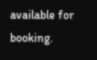available for booking.